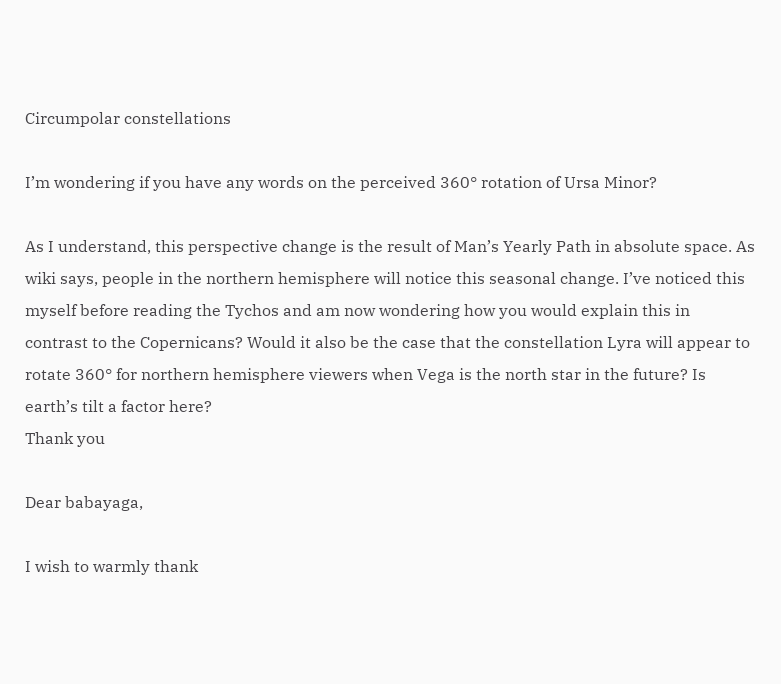Circumpolar constellations

I’m wondering if you have any words on the perceived 360° rotation of Ursa Minor?

As I understand, this perspective change is the result of Man’s Yearly Path in absolute space. As wiki says, people in the northern hemisphere will notice this seasonal change. I’ve noticed this myself before reading the Tychos and am now wondering how you would explain this in contrast to the Copernicans? Would it also be the case that the constellation Lyra will appear to rotate 360° for northern hemisphere viewers when Vega is the north star in the future? Is earth’s tilt a factor here?
Thank you

Dear babayaga,

I wish to warmly thank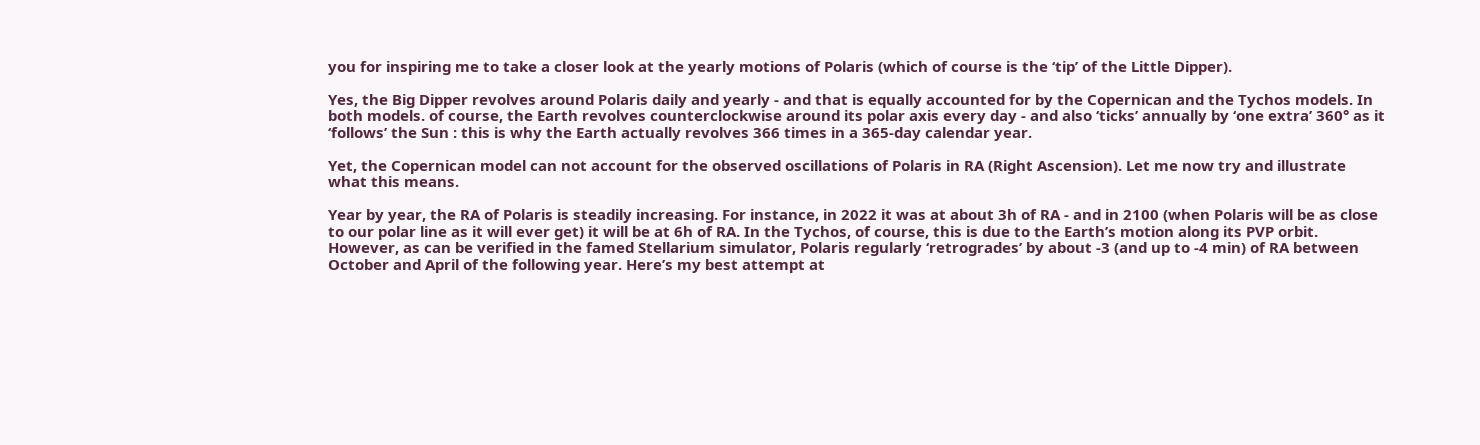you for inspiring me to take a closer look at the yearly motions of Polaris (which of course is the ‘tip’ of the Little Dipper).

Yes, the Big Dipper revolves around Polaris daily and yearly - and that is equally accounted for by the Copernican and the Tychos models. In both models. of course, the Earth revolves counterclockwise around its polar axis every day - and also ‘ticks’ annually by ‘one extra’ 360° as it ‘follows’ the Sun : this is why the Earth actually revolves 366 times in a 365-day calendar year.

Yet, the Copernican model can not account for the observed oscillations of Polaris in RA (Right Ascension). Let me now try and illustrate what this means.

Year by year, the RA of Polaris is steadily increasing. For instance, in 2022 it was at about 3h of RA - and in 2100 (when Polaris will be as close to our polar line as it will ever get) it will be at 6h of RA. In the Tychos, of course, this is due to the Earth’s motion along its PVP orbit. However, as can be verified in the famed Stellarium simulator, Polaris regularly ‘retrogrades’ by about -3 (and up to -4 min) of RA between October and April of the following year. Here’s my best attempt at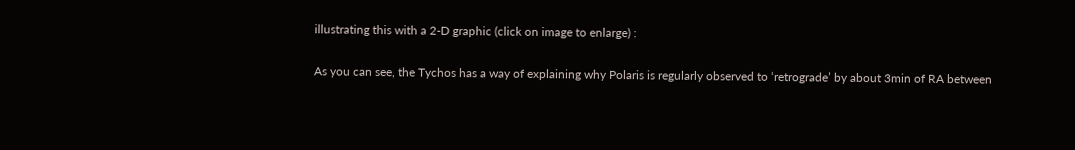illustrating this with a 2-D graphic (click on image to enlarge) :

As you can see, the Tychos has a way of explaining why Polaris is regularly observed to ‘retrograde’ by about 3min of RA between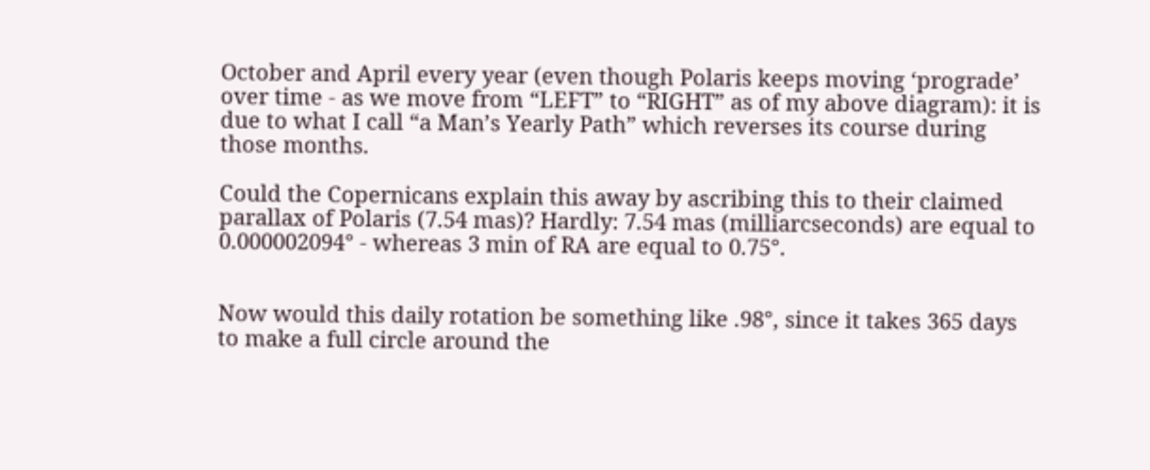October and April every year (even though Polaris keeps moving ‘prograde’ over time - as we move from “LEFT” to “RIGHT” as of my above diagram): it is due to what I call “a Man’s Yearly Path” which reverses its course during those months.

Could the Copernicans explain this away by ascribing this to their claimed parallax of Polaris (7.54 mas)? Hardly: 7.54 mas (milliarcseconds) are equal to 0.000002094° - whereas 3 min of RA are equal to 0.75°.


Now would this daily rotation be something like .98°, since it takes 365 days to make a full circle around the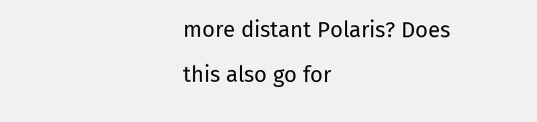more distant Polaris? Does this also go for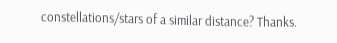constellations/stars of a similar distance? Thanks.